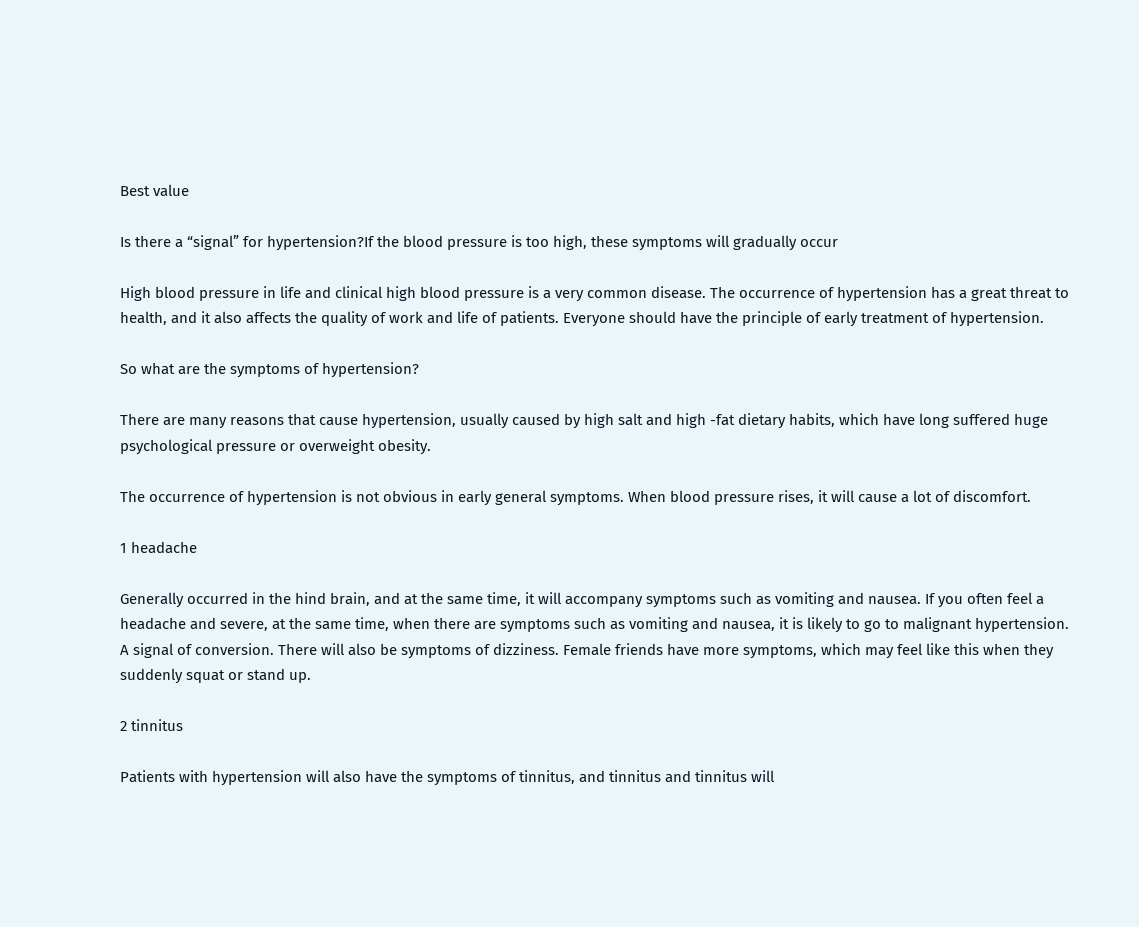Best value

Is there a “signal” for hypertension?If the blood pressure is too high, these symptoms will gradually occur

High blood pressure in life and clinical high blood pressure is a very common disease. The occurrence of hypertension has a great threat to health, and it also affects the quality of work and life of patients. Everyone should have the principle of early treatment of hypertension.

So what are the symptoms of hypertension?

There are many reasons that cause hypertension, usually caused by high salt and high -fat dietary habits, which have long suffered huge psychological pressure or overweight obesity.

The occurrence of hypertension is not obvious in early general symptoms. When blood pressure rises, it will cause a lot of discomfort.

1 headache

Generally occurred in the hind brain, and at the same time, it will accompany symptoms such as vomiting and nausea. If you often feel a headache and severe, at the same time, when there are symptoms such as vomiting and nausea, it is likely to go to malignant hypertension. A signal of conversion. There will also be symptoms of dizziness. Female friends have more symptoms, which may feel like this when they suddenly squat or stand up.

2 tinnitus

Patients with hypertension will also have the symptoms of tinnitus, and tinnitus and tinnitus will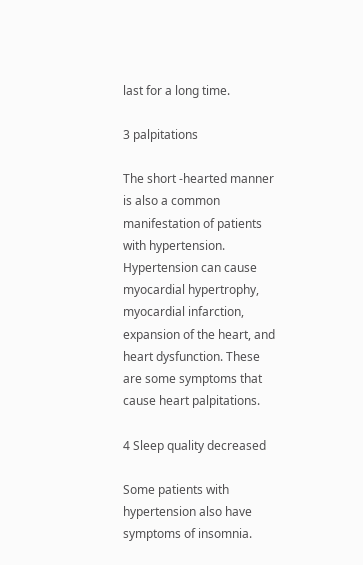last for a long time.

3 palpitations

The short -hearted manner is also a common manifestation of patients with hypertension. Hypertension can cause myocardial hypertrophy, myocardial infarction, expansion of the heart, and heart dysfunction. These are some symptoms that cause heart palpitations.

4 Sleep quality decreased

Some patients with hypertension also have symptoms of insomnia.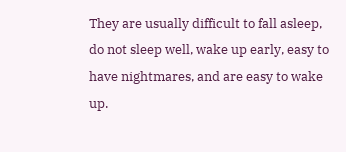They are usually difficult to fall asleep, do not sleep well, wake up early, easy to have nightmares, and are easy to wake up.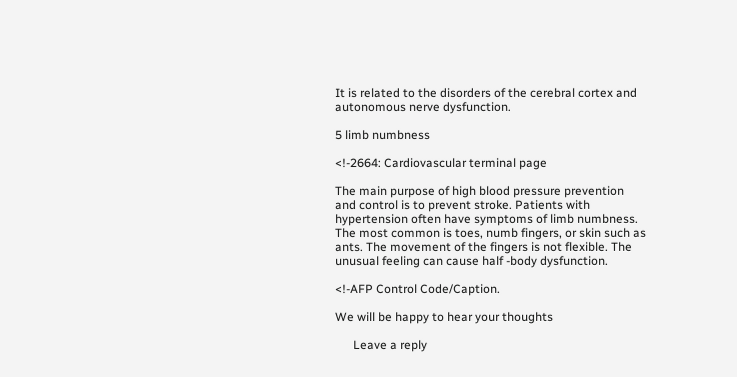It is related to the disorders of the cerebral cortex and autonomous nerve dysfunction.

5 limb numbness

<!-2664: Cardiovascular terminal page

The main purpose of high blood pressure prevention and control is to prevent stroke. Patients with hypertension often have symptoms of limb numbness. The most common is toes, numb fingers, or skin such as ants. The movement of the fingers is not flexible. The unusual feeling can cause half -body dysfunction.

<!-AFP Control Code/Caption.

We will be happy to hear your thoughts

      Leave a reply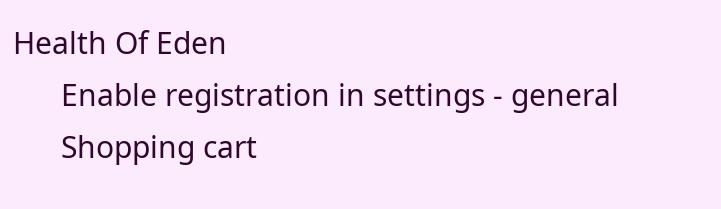Health Of Eden
      Enable registration in settings - general
      Shopping cart